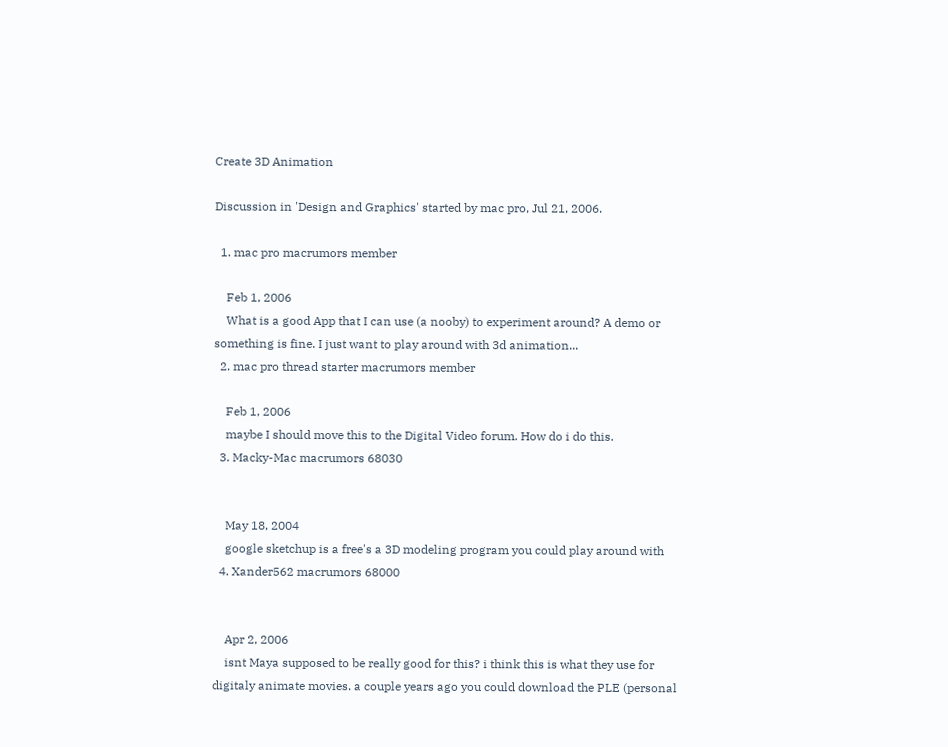Create 3D Animation

Discussion in 'Design and Graphics' started by mac pro, Jul 21, 2006.

  1. mac pro macrumors member

    Feb 1, 2006
    What is a good App that I can use (a nooby) to experiment around? A demo or something is fine. I just want to play around with 3d animation...
  2. mac pro thread starter macrumors member

    Feb 1, 2006
    maybe I should move this to the Digital Video forum. How do i do this.
  3. Macky-Mac macrumors 68030


    May 18, 2004
    google sketchup is a free's a 3D modeling program you could play around with
  4. Xander562 macrumors 68000


    Apr 2, 2006
    isnt Maya supposed to be really good for this? i think this is what they use for digitaly animate movies. a couple years ago you could download the PLE (personal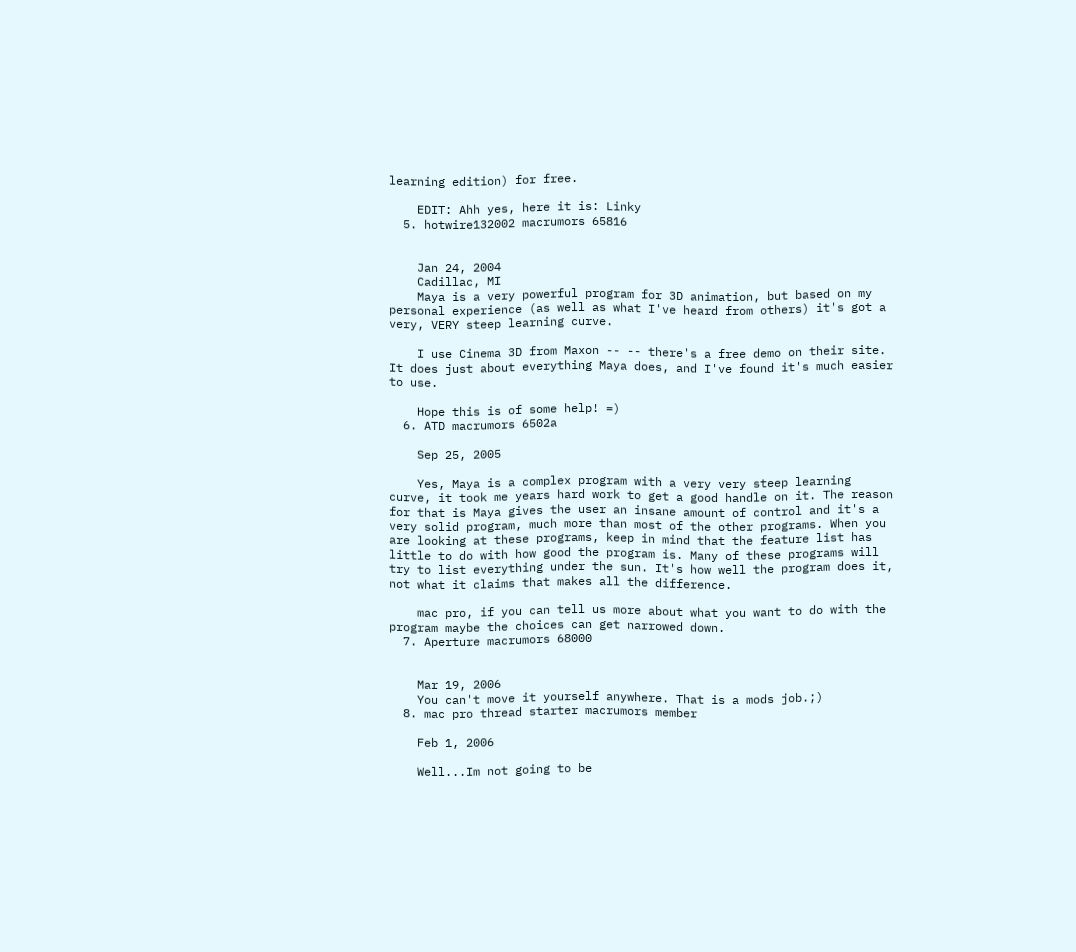learning edition) for free.

    EDIT: Ahh yes, here it is: Linky
  5. hotwire132002 macrumors 65816


    Jan 24, 2004
    Cadillac, MI
    Maya is a very powerful program for 3D animation, but based on my personal experience (as well as what I've heard from others) it's got a very, VERY steep learning curve.

    I use Cinema 3D from Maxon -- -- there's a free demo on their site. It does just about everything Maya does, and I've found it's much easier to use.

    Hope this is of some help! =)
  6. ATD macrumors 6502a

    Sep 25, 2005

    Yes, Maya is a complex program with a very very steep learning curve, it took me years hard work to get a good handle on it. The reason for that is Maya gives the user an insane amount of control and it's a very solid program, much more than most of the other programs. When you are looking at these programs, keep in mind that the feature list has little to do with how good the program is. Many of these programs will try to list everything under the sun. It's how well the program does it, not what it claims that makes all the difference.

    mac pro, if you can tell us more about what you want to do with the program maybe the choices can get narrowed down.
  7. Aperture macrumors 68000


    Mar 19, 2006
    You can't move it yourself anywhere. That is a mods job.;)
  8. mac pro thread starter macrumors member

    Feb 1, 2006

    Well...Im not going to be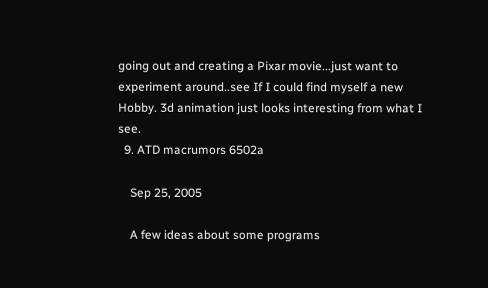going out and creating a Pixar movie...just want to experiment around..see If I could find myself a new Hobby. 3d animation just looks interesting from what I see.
  9. ATD macrumors 6502a

    Sep 25, 2005

    A few ideas about some programs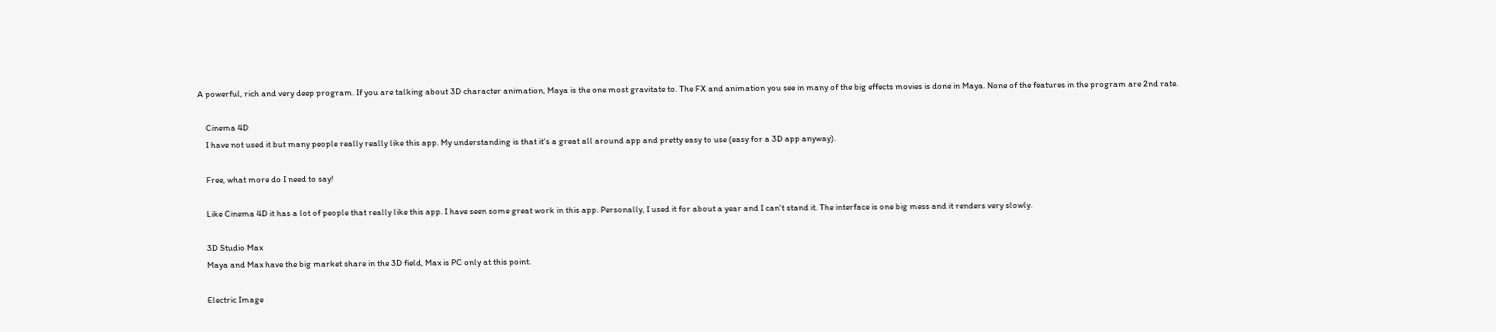A powerful, rich and very deep program. If you are talking about 3D character animation, Maya is the one most gravitate to. The FX and animation you see in many of the big effects movies is done in Maya. None of the features in the program are 2nd rate.

    Cinema 4D
    I have not used it but many people really really like this app. My understanding is that it's a great all around app and pretty easy to use (easy for a 3D app anyway).

    Free, what more do I need to say!

    Like Cinema 4D it has a lot of people that really like this app. I have seen some great work in this app. Personally, I used it for about a year and I can't stand it. The interface is one big mess and it renders very slowly.

    3D Studio Max
    Maya and Max have the big market share in the 3D field, Max is PC only at this point.

    Electric Image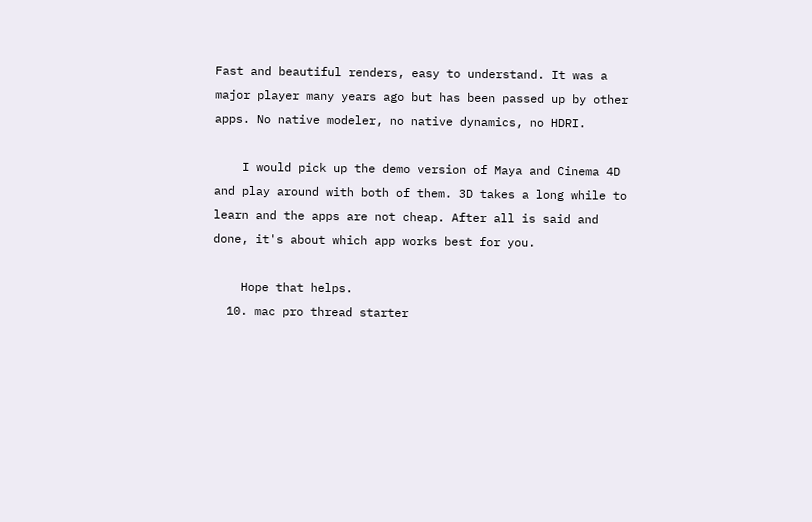Fast and beautiful renders, easy to understand. It was a major player many years ago but has been passed up by other apps. No native modeler, no native dynamics, no HDRI.

    I would pick up the demo version of Maya and Cinema 4D and play around with both of them. 3D takes a long while to learn and the apps are not cheap. After all is said and done, it's about which app works best for you.

    Hope that helps.
  10. mac pro thread starter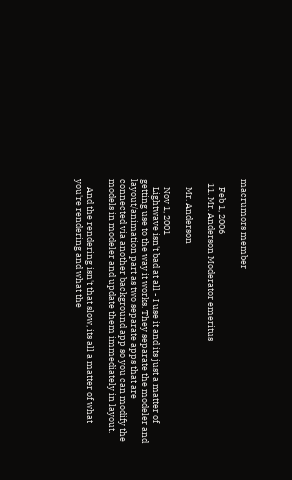macrumors member

    Feb 1, 2006
  11. Mr. Anderson Moderator emeritus

    Mr. Anderson

    Nov 1, 2001
    Lightwave isn't bad at all - I use it and its just a matter of getting use to the way it works. They separate the modeler and layout/animation part as two separate apps that are connected via another background app so you can modify the models in modeler and update them immediately in layout.

    And the rendering isn't that slow, its all a matter of what you're rendering and what the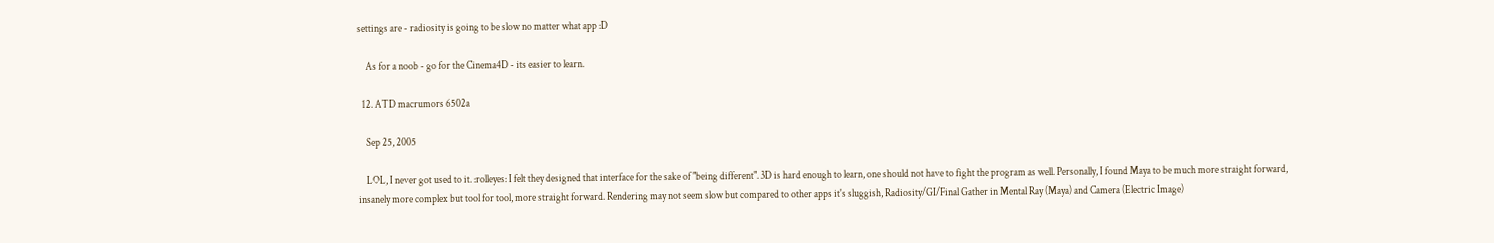settings are - radiosity is going to be slow no matter what app :D

    As for a noob - go for the Cinema4D - its easier to learn.

  12. ATD macrumors 6502a

    Sep 25, 2005

    LOL, I never got used to it. :rolleyes: I felt they designed that interface for the sake of "being different". 3D is hard enough to learn, one should not have to fight the program as well. Personally, I found Maya to be much more straight forward, insanely more complex but tool for tool, more straight forward. Rendering may not seem slow but compared to other apps it's sluggish, Radiosity/GI/Final Gather in Mental Ray (Maya) and Camera (Electric Image)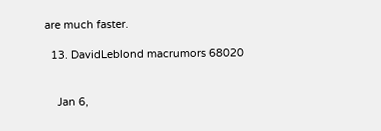are much faster.

  13. DavidLeblond macrumors 68020


    Jan 6,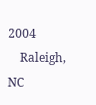2004
    Raleigh, NC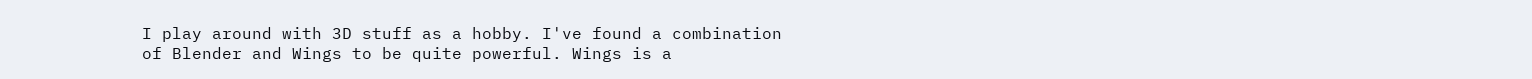I play around with 3D stuff as a hobby. I've found a combination of Blender and Wings to be quite powerful. Wings is a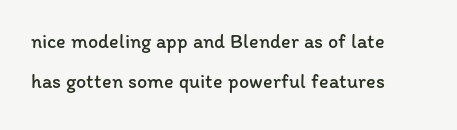nice modeling app and Blender as of late has gotten some quite powerful features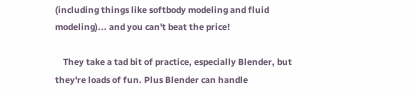(including things like softbody modeling and fluid modeling)... and you can't beat the price!

    They take a tad bit of practice, especially Blender, but they're loads of fun. Plus Blender can handle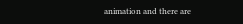animation and there are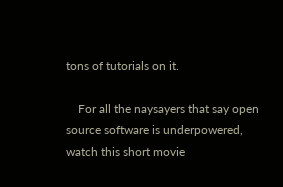tons of tutorials on it.

    For all the naysayers that say open source software is underpowered, watch this short movie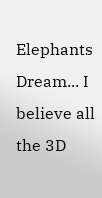Elephants Dream... I believe all the 3D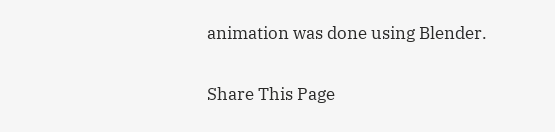animation was done using Blender.

Share This Page